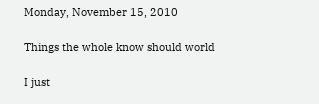Monday, November 15, 2010

Things the whole know should world

I just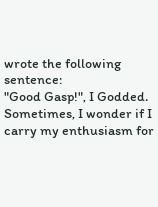wrote the following sentence:
"Good Gasp!", I Godded.
Sometimes, I wonder if I carry my enthusiasm for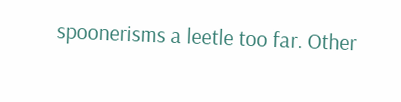spoonerisms a leetle too far. Other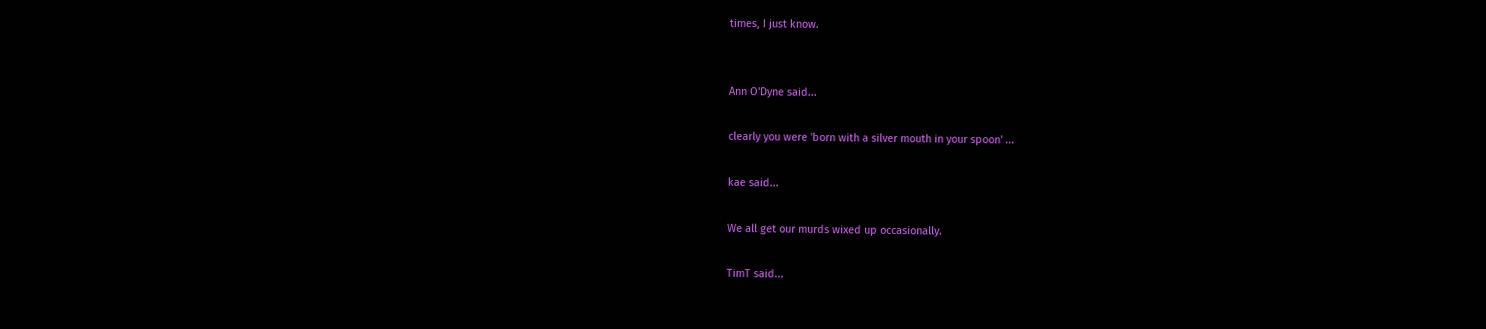times, I just know.


Ann O'Dyne said...

clearly you were 'born with a silver mouth in your spoon' ...

kae said...

We all get our murds wixed up occasionally.

TimT said...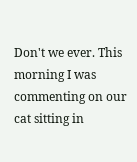Don't we ever. This morning I was commenting on our cat sitting in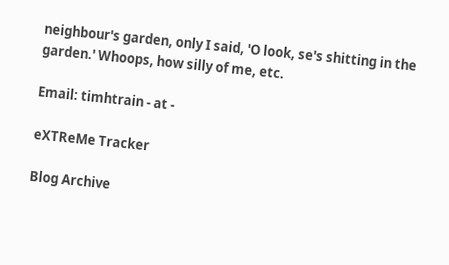neighbour's garden, only I said, 'O look, se's shitting in the garden.' Whoops, how silly of me, etc.

Email: timhtrain - at -

eXTReMe Tracker

Blog Archive